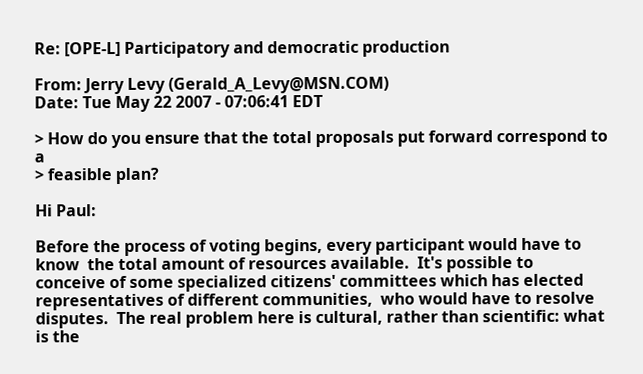Re: [OPE-L] Participatory and democratic production

From: Jerry Levy (Gerald_A_Levy@MSN.COM)
Date: Tue May 22 2007 - 07:06:41 EDT

> How do you ensure that the total proposals put forward correspond to a
> feasible plan?

Hi Paul:

Before the process of voting begins, every participant would have to
know  the total amount of resources available.  It's possible to
conceive of some specialized citizens' committees which has elected
representatives of different communities,  who would have to resolve
disputes.  The real problem here is cultural, rather than scientific: what
is the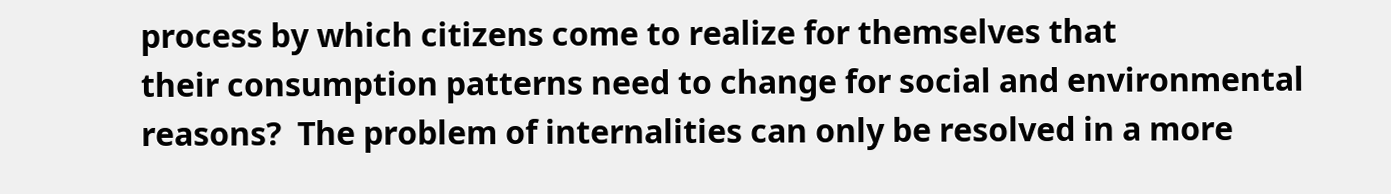process by which citizens come to realize for themselves that
their consumption patterns need to change for social and environmental
reasons?  The problem of internalities can only be resolved in a more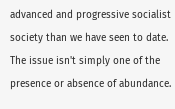advanced and progressive socialist society than we have seen to date.
The issue isn't simply one of the presence or absence of abundance.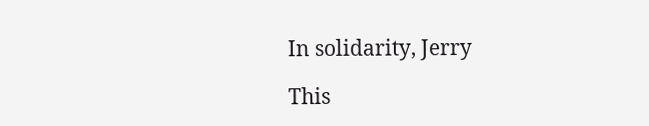In solidarity, Jerry

This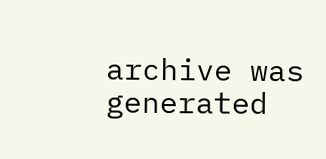archive was generated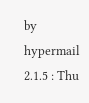by hypermail 2.1.5 : Thu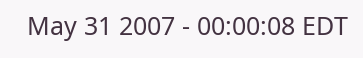May 31 2007 - 00:00:08 EDT